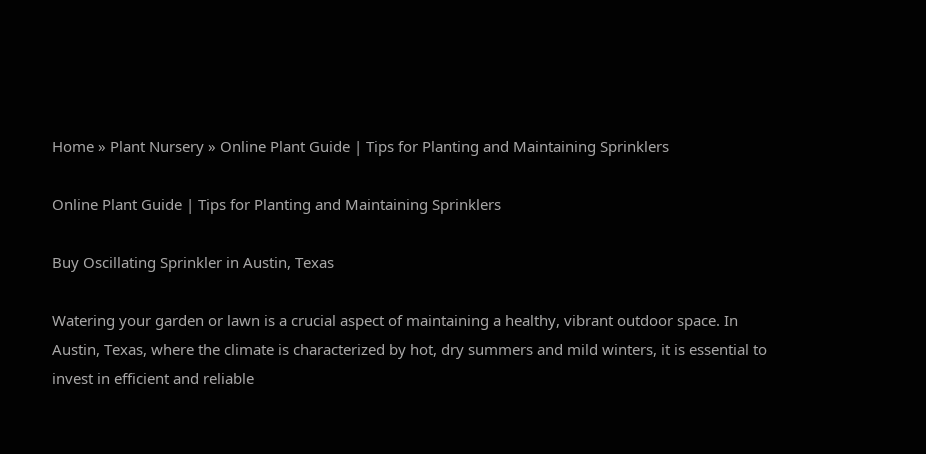Home » Plant Nursery » Online Plant Guide | Tips for Planting and Maintaining Sprinklers

Online Plant Guide | Tips for Planting and Maintaining Sprinklers

Buy Oscillating Sprinkler in Austin, Texas

Watering your garden or lawn is a crucial aspect of maintaining a healthy, vibrant outdoor space. In Austin, Texas, where the climate is characterized by hot, dry summers and mild winters, it is essential to invest in efficient and reliable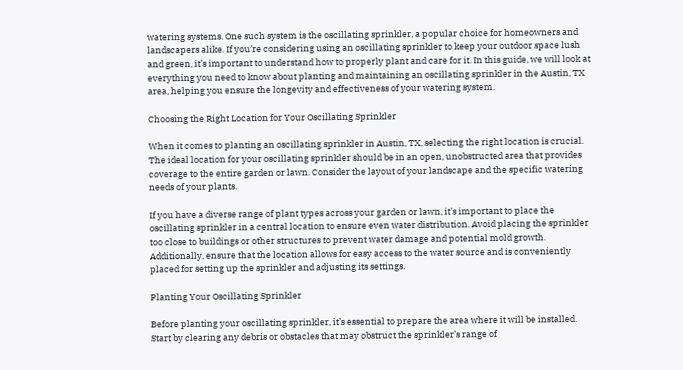watering systems. One such system is the oscillating sprinkler, a popular choice for homeowners and landscapers alike. If you’re considering using an oscillating sprinkler to keep your outdoor space lush and green, it’s important to understand how to properly plant and care for it. In this guide, we will look at everything you need to know about planting and maintaining an oscillating sprinkler in the Austin, TX area, helping you ensure the longevity and effectiveness of your watering system.

Choosing the Right Location for Your Oscillating Sprinkler

When it comes to planting an oscillating sprinkler in Austin, TX, selecting the right location is crucial. The ideal location for your oscillating sprinkler should be in an open, unobstructed area that provides coverage to the entire garden or lawn. Consider the layout of your landscape and the specific watering needs of your plants.

If you have a diverse range of plant types across your garden or lawn, it’s important to place the oscillating sprinkler in a central location to ensure even water distribution. Avoid placing the sprinkler too close to buildings or other structures to prevent water damage and potential mold growth. Additionally, ensure that the location allows for easy access to the water source and is conveniently placed for setting up the sprinkler and adjusting its settings.

Planting Your Oscillating Sprinkler

Before planting your oscillating sprinkler, it’s essential to prepare the area where it will be installed. Start by clearing any debris or obstacles that may obstruct the sprinkler’s range of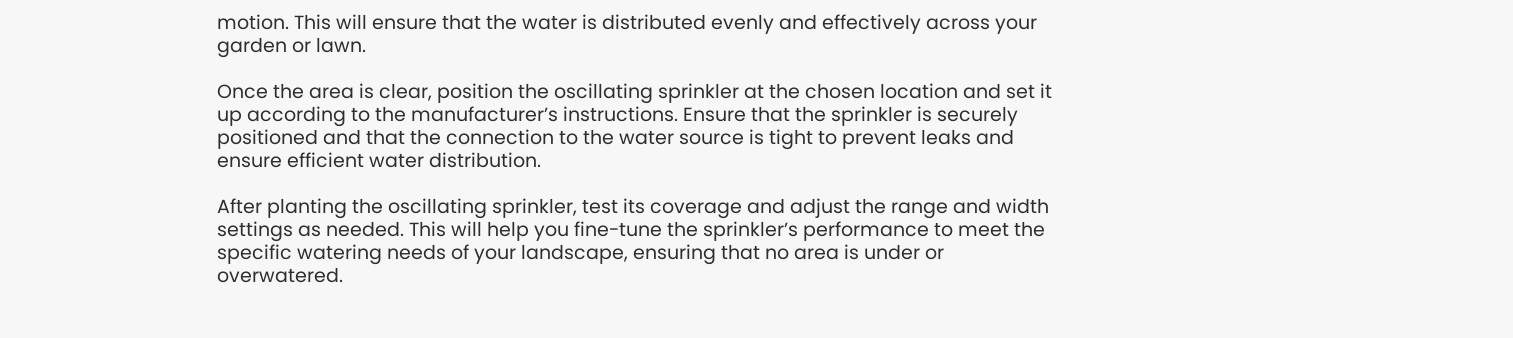motion. This will ensure that the water is distributed evenly and effectively across your garden or lawn.

Once the area is clear, position the oscillating sprinkler at the chosen location and set it up according to the manufacturer’s instructions. Ensure that the sprinkler is securely positioned and that the connection to the water source is tight to prevent leaks and ensure efficient water distribution.

After planting the oscillating sprinkler, test its coverage and adjust the range and width settings as needed. This will help you fine-tune the sprinkler’s performance to meet the specific watering needs of your landscape, ensuring that no area is under or overwatered.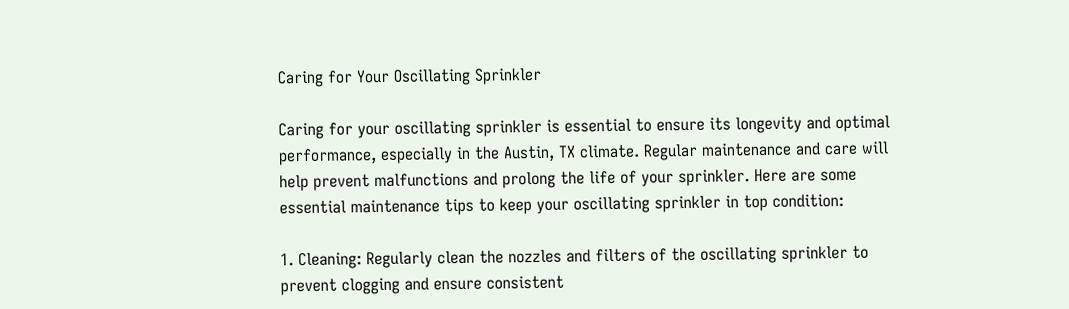Caring for Your Oscillating Sprinkler

Caring for your oscillating sprinkler is essential to ensure its longevity and optimal performance, especially in the Austin, TX climate. Regular maintenance and care will help prevent malfunctions and prolong the life of your sprinkler. Here are some essential maintenance tips to keep your oscillating sprinkler in top condition:

1. Cleaning: Regularly clean the nozzles and filters of the oscillating sprinkler to prevent clogging and ensure consistent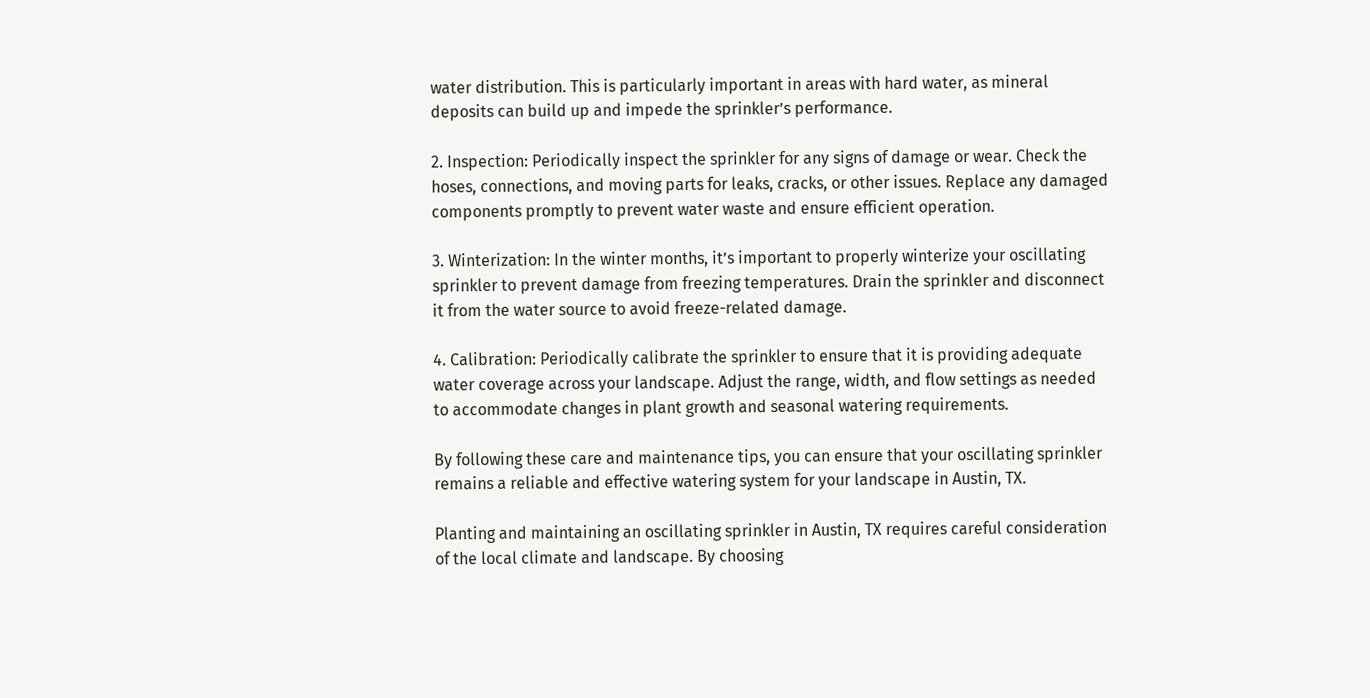water distribution. This is particularly important in areas with hard water, as mineral deposits can build up and impede the sprinkler’s performance.

2. Inspection: Periodically inspect the sprinkler for any signs of damage or wear. Check the hoses, connections, and moving parts for leaks, cracks, or other issues. Replace any damaged components promptly to prevent water waste and ensure efficient operation.

3. Winterization: In the winter months, it’s important to properly winterize your oscillating sprinkler to prevent damage from freezing temperatures. Drain the sprinkler and disconnect it from the water source to avoid freeze-related damage.

4. Calibration: Periodically calibrate the sprinkler to ensure that it is providing adequate water coverage across your landscape. Adjust the range, width, and flow settings as needed to accommodate changes in plant growth and seasonal watering requirements.

By following these care and maintenance tips, you can ensure that your oscillating sprinkler remains a reliable and effective watering system for your landscape in Austin, TX.

Planting and maintaining an oscillating sprinkler in Austin, TX requires careful consideration of the local climate and landscape. By choosing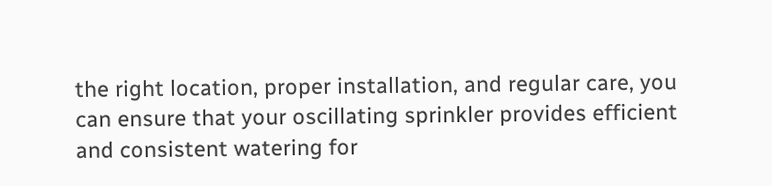the right location, proper installation, and regular care, you can ensure that your oscillating sprinkler provides efficient and consistent watering for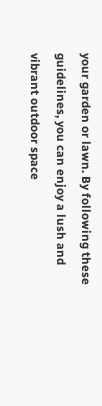your garden or lawn. By following these guidelines, you can enjoy a lush and vibrant outdoor space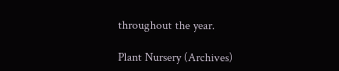throughout the year.

Plant Nursery (Archives)